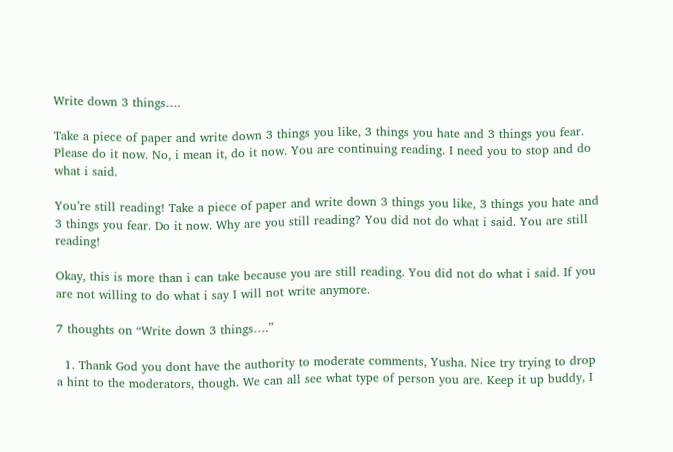Write down 3 things….

Take a piece of paper and write down 3 things you like, 3 things you hate and 3 things you fear. Please do it now. No, i mean it, do it now. You are continuing reading. I need you to stop and do what i said.

You’re still reading! Take a piece of paper and write down 3 things you like, 3 things you hate and 3 things you fear. Do it now. Why are you still reading? You did not do what i said. You are still reading!

Okay, this is more than i can take because you are still reading. You did not do what i said. If you are not willing to do what i say I will not write anymore.

7 thoughts on “Write down 3 things….”

  1. Thank God you dont have the authority to moderate comments, Yusha. Nice try trying to drop a hint to the moderators, though. We can all see what type of person you are. Keep it up buddy, I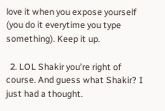love it when you expose yourself (you do it everytime you type something). Keep it up.

  2. LOL Shakir you’re right of course. And guess what Shakir? I just had a thought.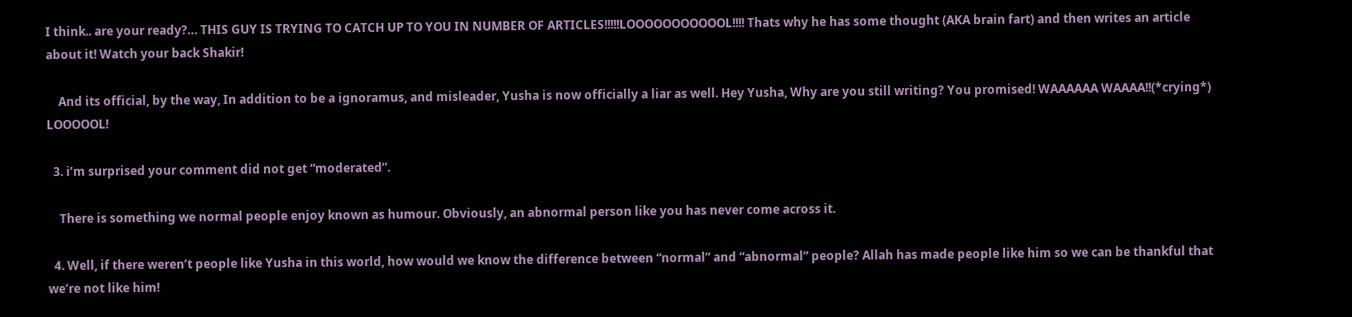I think.. are your ready?… THIS GUY IS TRYING TO CATCH UP TO YOU IN NUMBER OF ARTICLES!!!!!LOOOOOOOOOOOL!!!! Thats why he has some thought (AKA brain fart) and then writes an article about it! Watch your back Shakir!

    And its official, by the way, In addition to be a ignoramus, and misleader, Yusha is now officially a liar as well. Hey Yusha, Why are you still writing? You promised! WAAAAAA WAAAA!!(*crying*) LOOOOOL!

  3. i’m surprised your comment did not get “moderated”.

    There is something we normal people enjoy known as humour. Obviously, an abnormal person like you has never come across it.

  4. Well, if there weren’t people like Yusha in this world, how would we know the difference between “normal” and “abnormal” people? Allah has made people like him so we can be thankful that we’re not like him!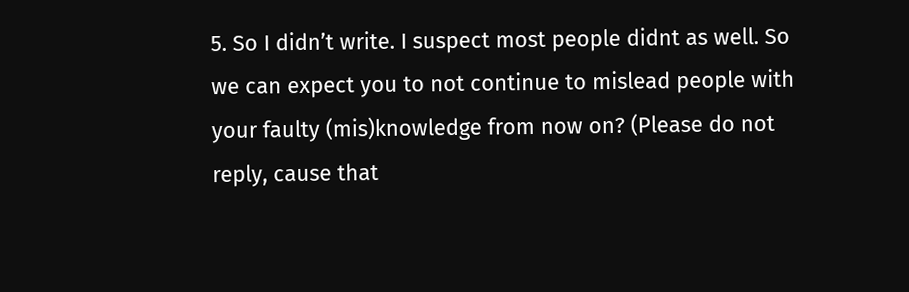5. So I didn’t write. I suspect most people didnt as well. So we can expect you to not continue to mislead people with your faulty (mis)knowledge from now on? (Please do not reply, cause that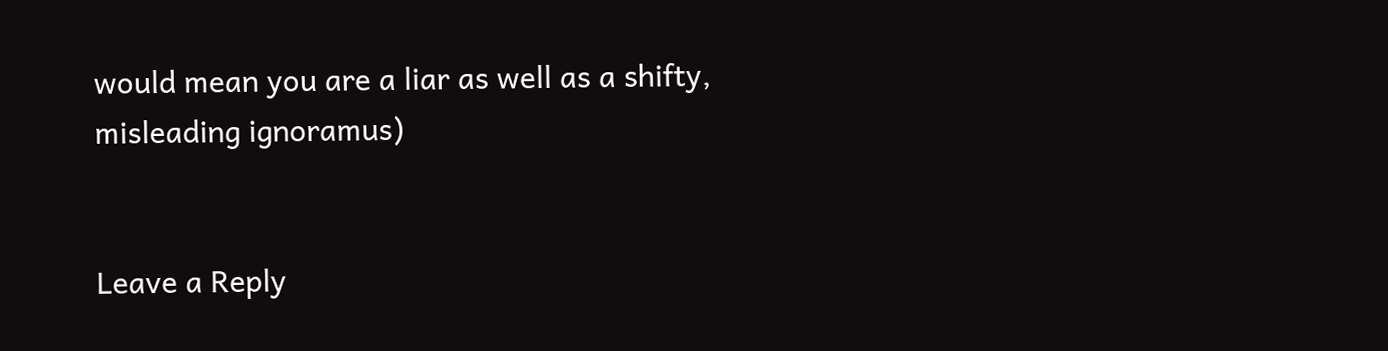would mean you are a liar as well as a shifty, misleading ignoramus)


Leave a Reply